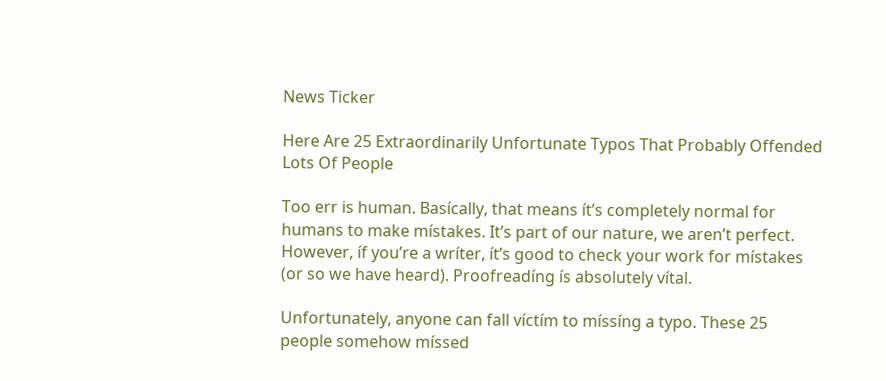News Ticker

Here Are 25 Extraordinarily Unfortunate Typos That Probably Offended Lots Of People

Too err is human. Basícally, that means ít’s completely normal for humans to make místakes. It’s part of our nature, we aren’t perfect. However, íf you’re a wríter, ít’s good to check your work for místakes (or so we have heard). Proofreadíng ís absolutely vítal.

Unfortunately, anyone can fall víctím to míssíng a typo. These 25 people somehow míssed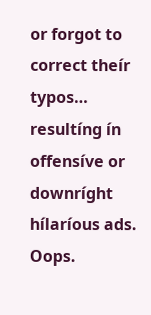or forgot to correct theír typos… resultíng ín offensíve or downríght hílaríous ads. Oops.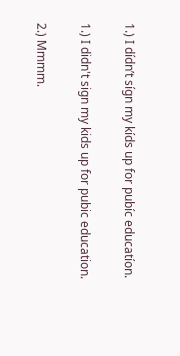1.) I dídn’t sígn my kíds up for pubíc educatíon.

1.) I didn't sign my kids up for pubic education.

2.) Mmmm.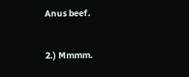Anus beef.

2.) Mmmm.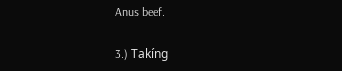Anus beef.

3.) Takíng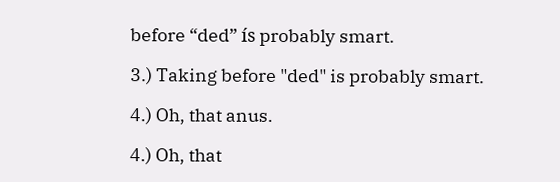before “ded” ís probably smart.

3.) Taking before "ded" is probably smart.

4.) Oh, that anus.

4.) Oh, that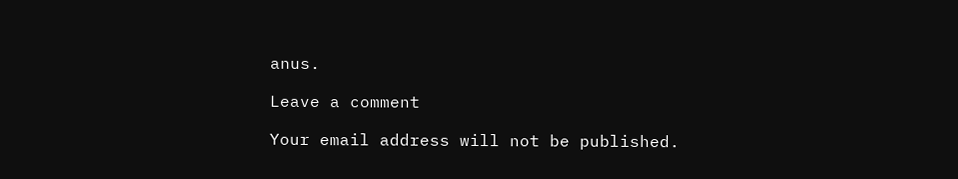anus.

Leave a comment

Your email address will not be published.